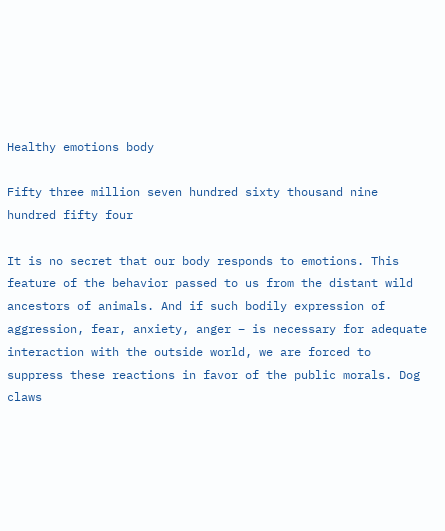Healthy emotions body

Fifty three million seven hundred sixty thousand nine hundred fifty four

It is no secret that our body responds to emotions. This feature of the behavior passed to us from the distant wild ancestors of animals. And if such bodily expression of aggression, fear, anxiety, anger – is necessary for adequate interaction with the outside world, we are forced to suppress these reactions in favor of the public morals. Dog claws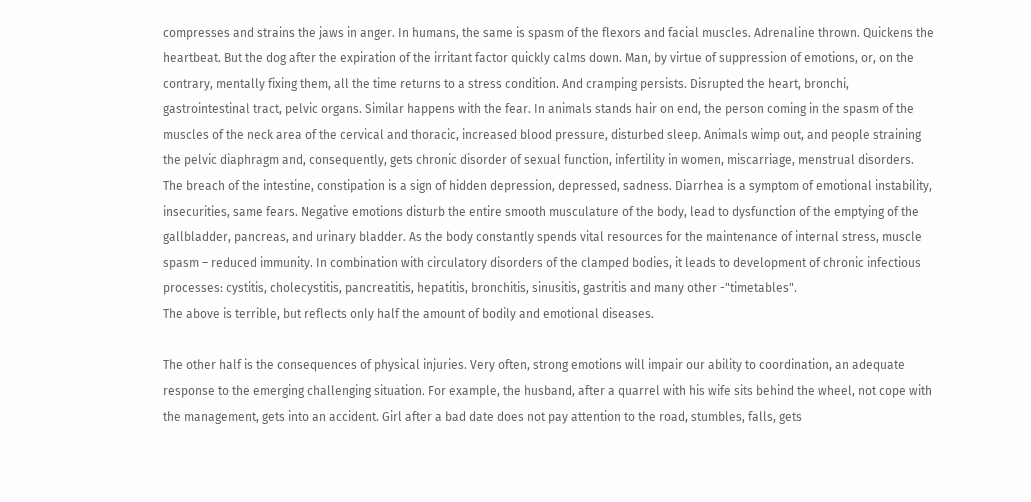compresses and strains the jaws in anger. In humans, the same is spasm of the flexors and facial muscles. Adrenaline thrown. Quickens the heartbeat. But the dog after the expiration of the irritant factor quickly calms down. Man, by virtue of suppression of emotions, or, on the contrary, mentally fixing them, all the time returns to a stress condition. And cramping persists. Disrupted the heart, bronchi, gastrointestinal tract, pelvic organs. Similar happens with the fear. In animals stands hair on end, the person coming in the spasm of the muscles of the neck area of the cervical and thoracic, increased blood pressure, disturbed sleep. Animals wimp out, and people straining the pelvic diaphragm and, consequently, gets chronic disorder of sexual function, infertility in women, miscarriage, menstrual disorders. The breach of the intestine, constipation is a sign of hidden depression, depressed, sadness. Diarrhea is a symptom of emotional instability, insecurities, same fears. Negative emotions disturb the entire smooth musculature of the body, lead to dysfunction of the emptying of the gallbladder, pancreas, and urinary bladder. As the body constantly spends vital resources for the maintenance of internal stress, muscle spasm – reduced immunity. In combination with circulatory disorders of the clamped bodies, it leads to development of chronic infectious processes: cystitis, cholecystitis, pancreatitis, hepatitis, bronchitis, sinusitis, gastritis and many other -"timetables".
The above is terrible, but reflects only half the amount of bodily and emotional diseases.

The other half is the consequences of physical injuries. Very often, strong emotions will impair our ability to coordination, an adequate response to the emerging challenging situation. For example, the husband, after a quarrel with his wife sits behind the wheel, not cope with the management, gets into an accident. Girl after a bad date does not pay attention to the road, stumbles, falls, gets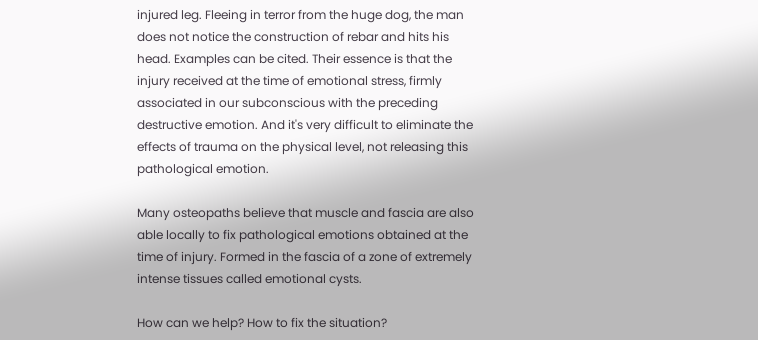injured leg. Fleeing in terror from the huge dog, the man does not notice the construction of rebar and hits his head. Examples can be cited. Their essence is that the injury received at the time of emotional stress, firmly associated in our subconscious with the preceding destructive emotion. And it's very difficult to eliminate the effects of trauma on the physical level, not releasing this pathological emotion.

Many osteopaths believe that muscle and fascia are also able locally to fix pathological emotions obtained at the time of injury. Formed in the fascia of a zone of extremely intense tissues called emotional cysts.

How can we help? How to fix the situation?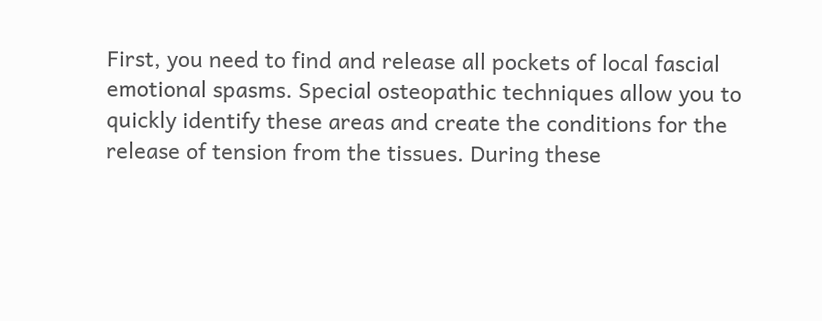First, you need to find and release all pockets of local fascial emotional spasms. Special osteopathic techniques allow you to quickly identify these areas and create the conditions for the release of tension from the tissues. During these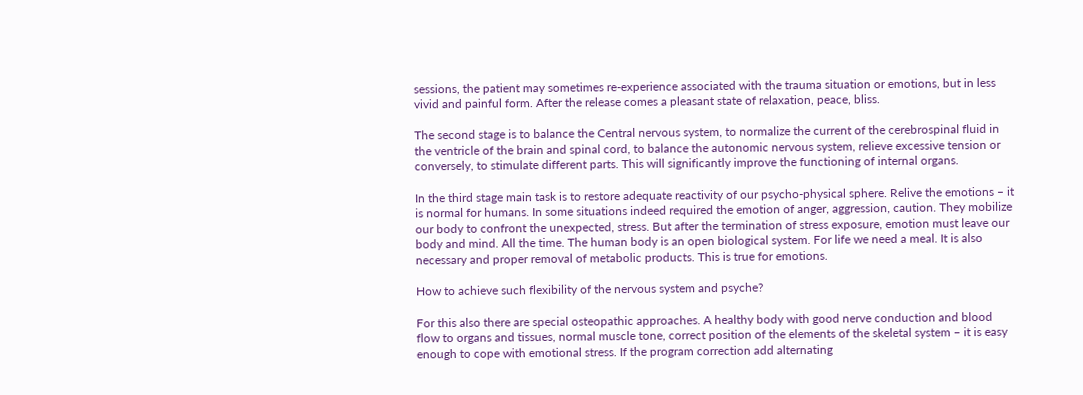sessions, the patient may sometimes re-experience associated with the trauma situation or emotions, but in less vivid and painful form. After the release comes a pleasant state of relaxation, peace, bliss.

The second stage is to balance the Central nervous system, to normalize the current of the cerebrospinal fluid in the ventricle of the brain and spinal cord, to balance the autonomic nervous system, relieve excessive tension or conversely, to stimulate different parts. This will significantly improve the functioning of internal organs.

In the third stage main task is to restore adequate reactivity of our psycho-physical sphere. Relive the emotions – it is normal for humans. In some situations indeed required the emotion of anger, aggression, caution. They mobilize our body to confront the unexpected, stress. But after the termination of stress exposure, emotion must leave our body and mind. All the time. The human body is an open biological system. For life we need a meal. It is also necessary and proper removal of metabolic products. This is true for emotions.

How to achieve such flexibility of the nervous system and psyche?

For this also there are special osteopathic approaches. A healthy body with good nerve conduction and blood flow to organs and tissues, normal muscle tone, correct position of the elements of the skeletal system – it is easy enough to cope with emotional stress. If the program correction add alternating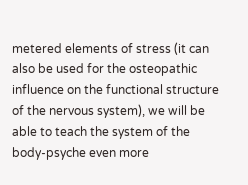metered elements of stress (it can also be used for the osteopathic influence on the functional structure of the nervous system), we will be able to teach the system of the body-psyche even more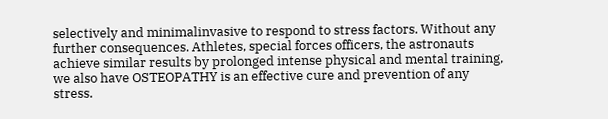selectively and minimalinvasive to respond to stress factors. Without any further consequences. Athletes, special forces officers, the astronauts achieve similar results by prolonged intense physical and mental training, we also have OSTEOPATHY is an effective cure and prevention of any stress.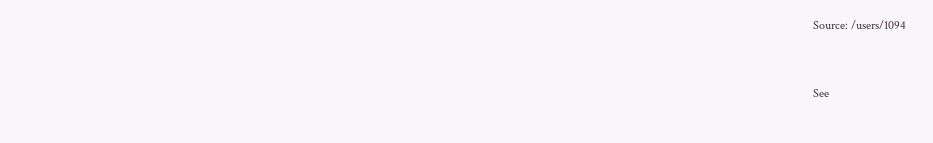Source: /users/1094


See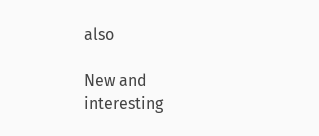also

New and interesting